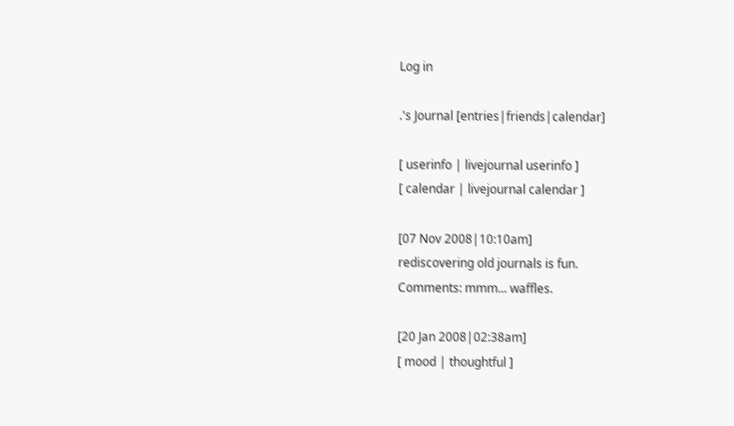Log in

.'s Journal [entries|friends|calendar]

[ userinfo | livejournal userinfo ]
[ calendar | livejournal calendar ]

[07 Nov 2008|10:10am]
rediscovering old journals is fun.
Comments: mmm... waffles.

[20 Jan 2008|02:38am]
[ mood | thoughtful ]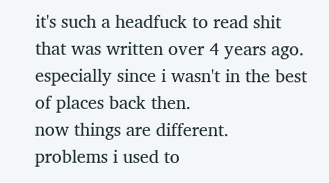it's such a headfuck to read shit that was written over 4 years ago.
especially since i wasn't in the best of places back then.
now things are different.
problems i used to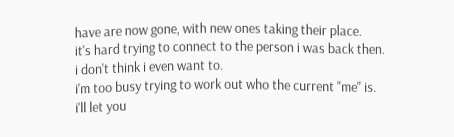have are now gone, with new ones taking their place.
it's hard trying to connect to the person i was back then.
i don't think i even want to.
i'm too busy trying to work out who the current "me" is.
i'll let you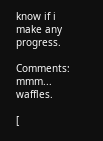know if i make any progress.

Comments: mmm... waffles.

[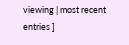viewing | most recent entries ]